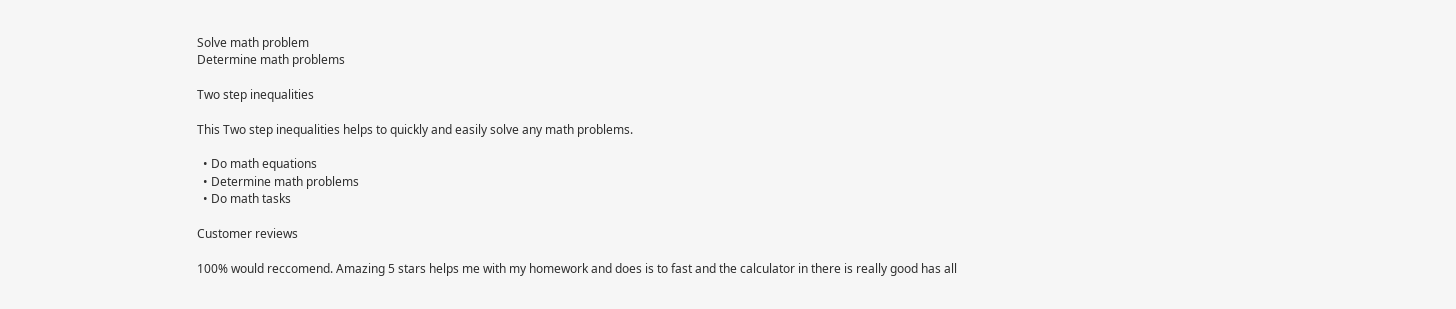Solve math problem
Determine math problems

Two step inequalities

This Two step inequalities helps to quickly and easily solve any math problems.

  • Do math equations
  • Determine math problems
  • Do math tasks

Customer reviews

100% would reccomend. Amazing 5 stars helps me with my homework and does is to fast and the calculator in there is really good has all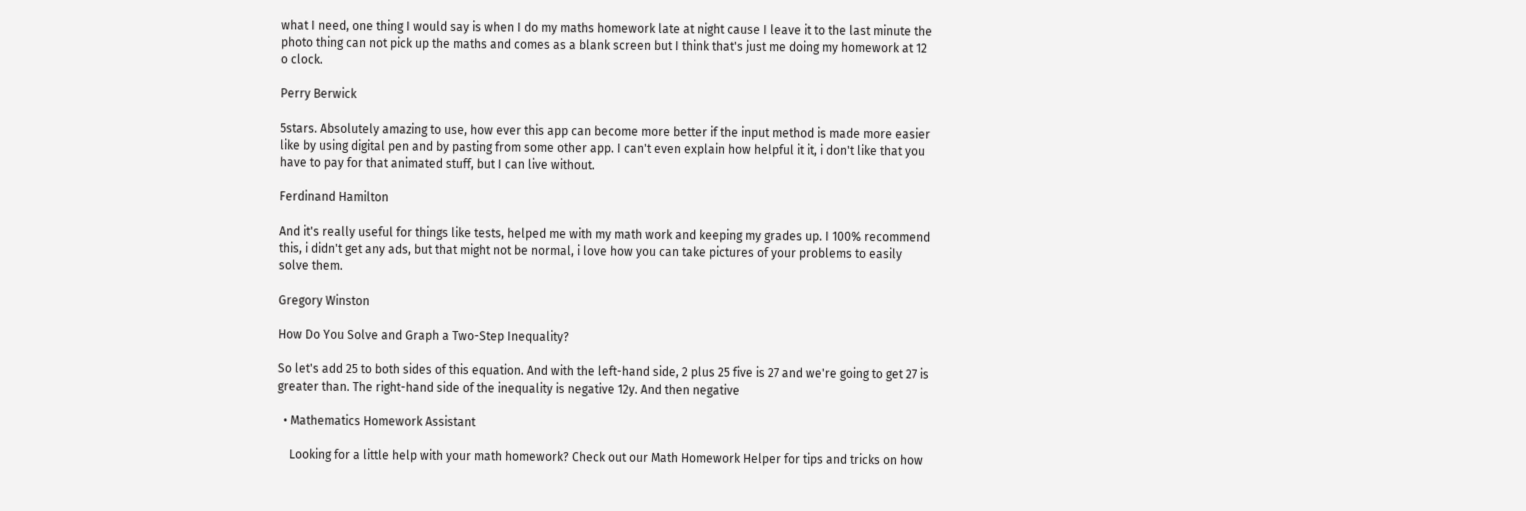what I need, one thing I would say is when I do my maths homework late at night cause I leave it to the last minute the photo thing can not pick up the maths and comes as a blank screen but I think that's just me doing my homework at 12 o clock.

Perry Berwick

5stars. Absolutely amazing to use, how ever this app can become more better if the input method is made more easier like by using digital pen and by pasting from some other app. I can't even explain how helpful it it, i don't like that you have to pay for that animated stuff, but I can live without.

Ferdinand Hamilton

And it's really useful for things like tests, helped me with my math work and keeping my grades up. I 100% recommend this, i didn't get any ads, but that might not be normal, i love how you can take pictures of your problems to easily solve them.

Gregory Winston

How Do You Solve and Graph a Two-Step Inequality?

So let's add 25 to both sides of this equation. And with the left-hand side, 2 plus 25 five is 27 and we're going to get 27 is greater than. The right-hand side of the inequality is negative 12y. And then negative

  • Mathematics Homework Assistant

    Looking for a little help with your math homework? Check out our Math Homework Helper for tips and tricks on how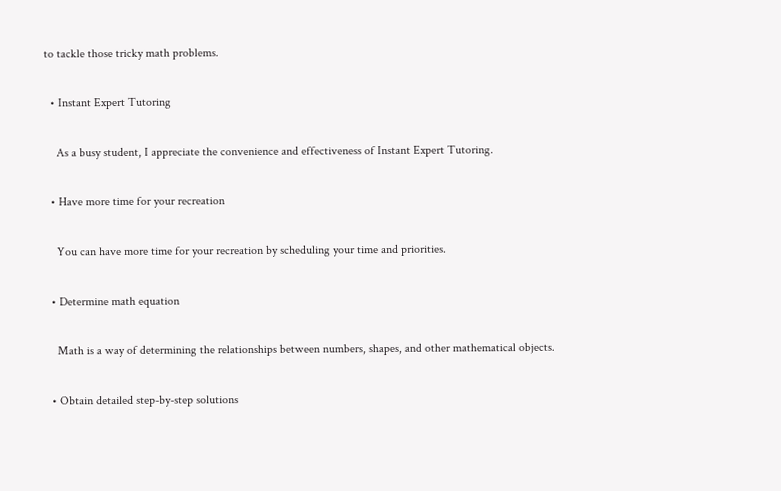to tackle those tricky math problems.

  • Instant Expert Tutoring

    As a busy student, I appreciate the convenience and effectiveness of Instant Expert Tutoring.

  • Have more time for your recreation

    You can have more time for your recreation by scheduling your time and priorities.

  • Determine math equation

    Math is a way of determining the relationships between numbers, shapes, and other mathematical objects.

  • Obtain detailed step-by-step solutions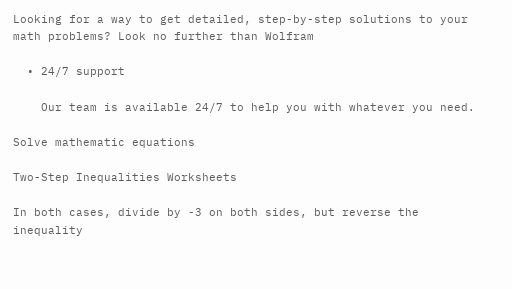Looking for a way to get detailed, step-by-step solutions to your math problems? Look no further than Wolfram

  • 24/7 support

    Our team is available 24/7 to help you with whatever you need.

Solve mathematic equations

Two-Step Inequalities Worksheets

In both cases, divide by -3 on both sides, but reverse the inequality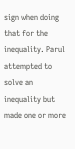sign when doing that for the inequality. Parul attempted to solve an inequality but made one or more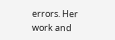errors. Her work and